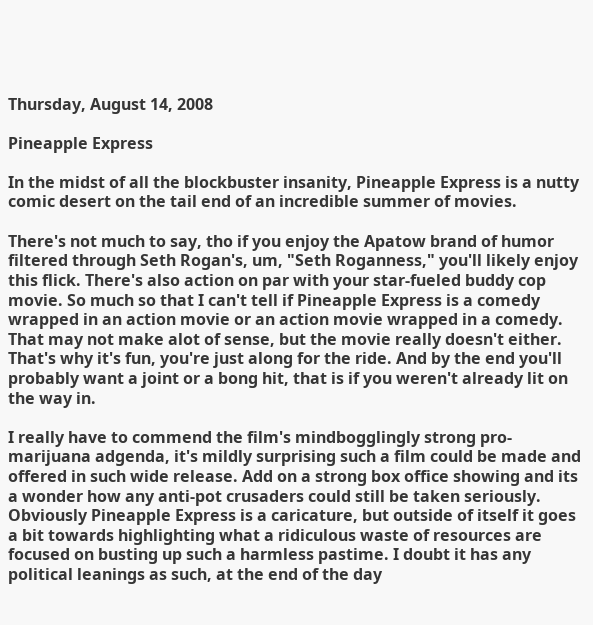Thursday, August 14, 2008

Pineapple Express

In the midst of all the blockbuster insanity, Pineapple Express is a nutty comic desert on the tail end of an incredible summer of movies.

There's not much to say, tho if you enjoy the Apatow brand of humor filtered through Seth Rogan's, um, "Seth Roganness," you'll likely enjoy this flick. There's also action on par with your star-fueled buddy cop movie. So much so that I can't tell if Pineapple Express is a comedy wrapped in an action movie or an action movie wrapped in a comedy. That may not make alot of sense, but the movie really doesn't either. That's why it's fun, you're just along for the ride. And by the end you'll probably want a joint or a bong hit, that is if you weren't already lit on the way in.

I really have to commend the film's mindbogglingly strong pro-marijuana adgenda, it's mildly surprising such a film could be made and offered in such wide release. Add on a strong box office showing and its a wonder how any anti-pot crusaders could still be taken seriously. Obviously Pineapple Express is a caricature, but outside of itself it goes a bit towards highlighting what a ridiculous waste of resources are focused on busting up such a harmless pastime. I doubt it has any political leanings as such, at the end of the day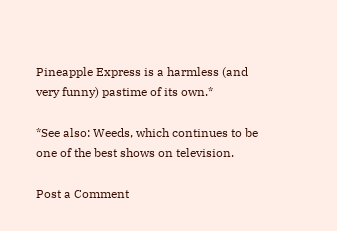Pineapple Express is a harmless (and very funny) pastime of its own.*

*See also: Weeds, which continues to be one of the best shows on television.

Post a Comment